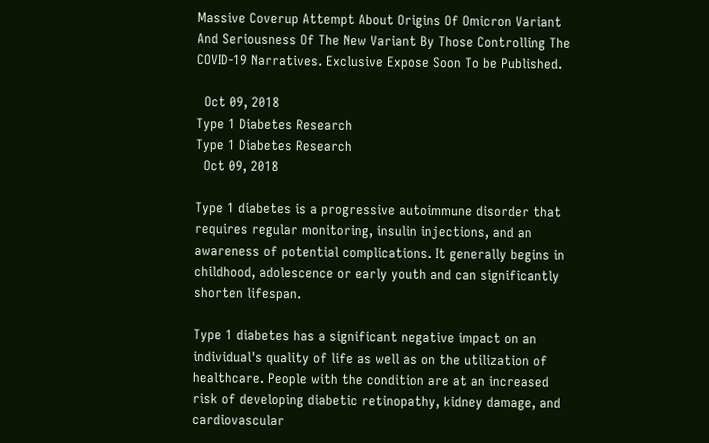Massive Coverup Attempt About Origins Of Omicron Variant And Seriousness Of The New Variant By Those Controlling The COVID-19 Narratives. Exclusive Expose Soon To be Published.

  Oct 09, 2018
Type 1 Diabetes Research
Type 1 Diabetes Research
  Oct 09, 2018

Type 1 diabetes is a progressive autoimmune disorder that requires regular monitoring, insulin injections, and an awareness of potential complications. It generally begins in childhood, adolescence or early youth and can significantly shorten lifespan.

Type 1 diabetes has a significant negative impact on an individual's quality of life as well as on the utilization of healthcare. People with the condition are at an increased risk of developing diabetic retinopathy, kidney damage, and cardiovascular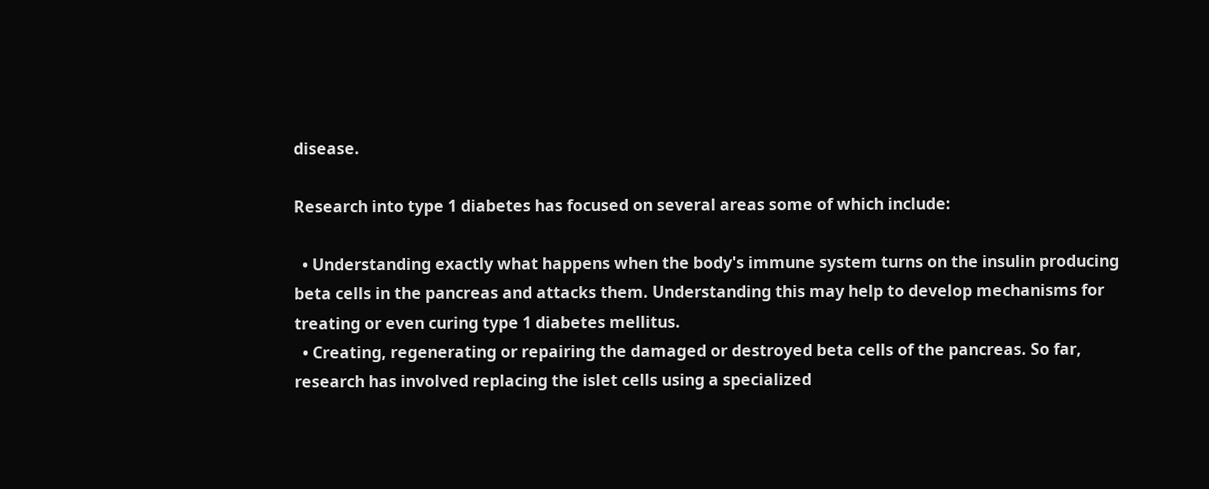disease.

Research into type 1 diabetes has focused on several areas some of which include:

  • Understanding exactly what happens when the body's immune system turns on the insulin producing beta cells in the pancreas and attacks them. Understanding this may help to develop mechanisms for treating or even curing type 1 diabetes mellitus.
  • Creating, regenerating or repairing the damaged or destroyed beta cells of the pancreas. So far, research has involved replacing the islet cells using a specialized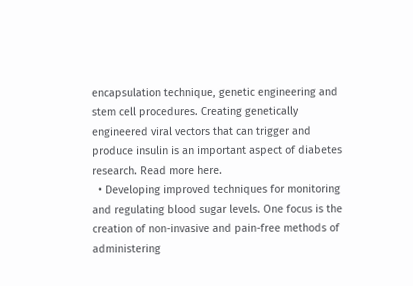encapsulation technique, genetic engineering and stem cell procedures. Creating genetically engineered viral vectors that can trigger and produce insulin is an important aspect of diabetes research. Read more here.
  • Developing improved techniques for monitoring and regulating blood sugar levels. One focus is the creation of non-invasive and pain-free methods of administering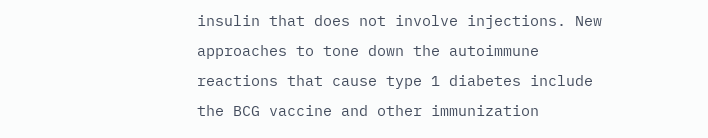insulin that does not involve injections. New approaches to tone down the autoimmune reactions that cause type 1 diabetes include the BCG vaccine and other immunization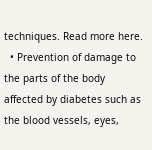techniques. Read more here.
  • Prevention of damage to the parts of the body affected by diabetes such as the blood vessels, eyes,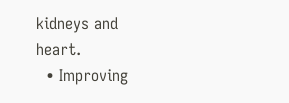kidneys and heart.
  • Improving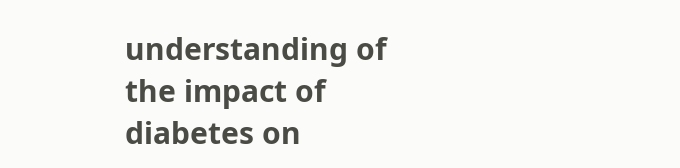understanding of the impact of diabetes on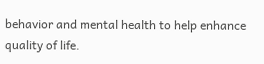behavior and mental health to help enhance quality of life.